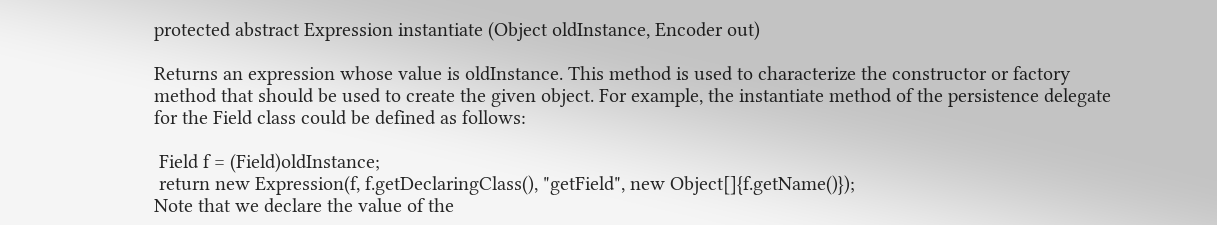protected abstract Expression instantiate (Object oldInstance, Encoder out)

Returns an expression whose value is oldInstance. This method is used to characterize the constructor or factory method that should be used to create the given object. For example, the instantiate method of the persistence delegate for the Field class could be defined as follows:

 Field f = (Field)oldInstance;
 return new Expression(f, f.getDeclaringClass(), "getField", new Object[]{f.getName()});
Note that we declare the value of the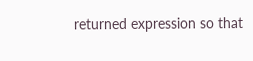returned expression so that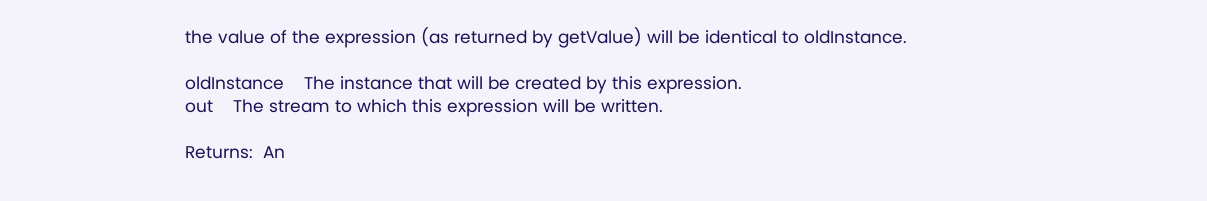the value of the expression (as returned by getValue) will be identical to oldInstance.

oldInstance    The instance that will be created by this expression.
out    The stream to which this expression will be written.

Returns:  An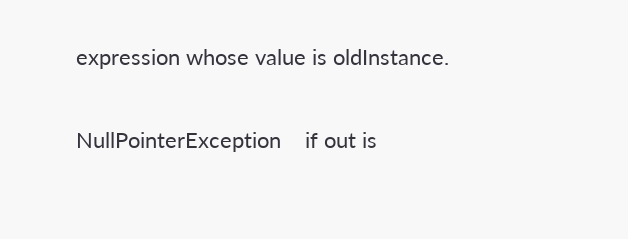expression whose value is oldInstance.

NullPointerException    if out is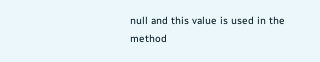null and this value is used in the method